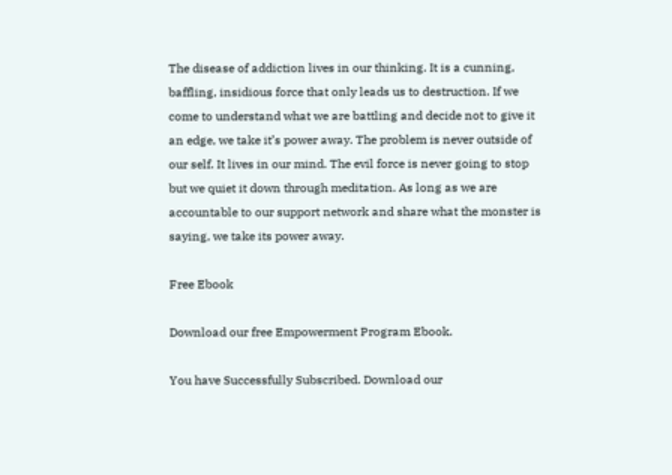The disease of addiction lives in our thinking. It is a cunning, baffling, insidious force that only leads us to destruction. If we come to understand what we are battling and decide not to give it an edge, we take it’s power away. The problem is never outside of our self. It lives in our mind. The evil force is never going to stop but we quiet it down through meditation. As long as we are accountable to our support network and share what the monster is saying, we take its power away.

Free Ebook

Download our free Empowerment Program Ebook.

You have Successfully Subscribed. Download our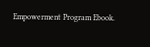Empowerment Program Ebook.